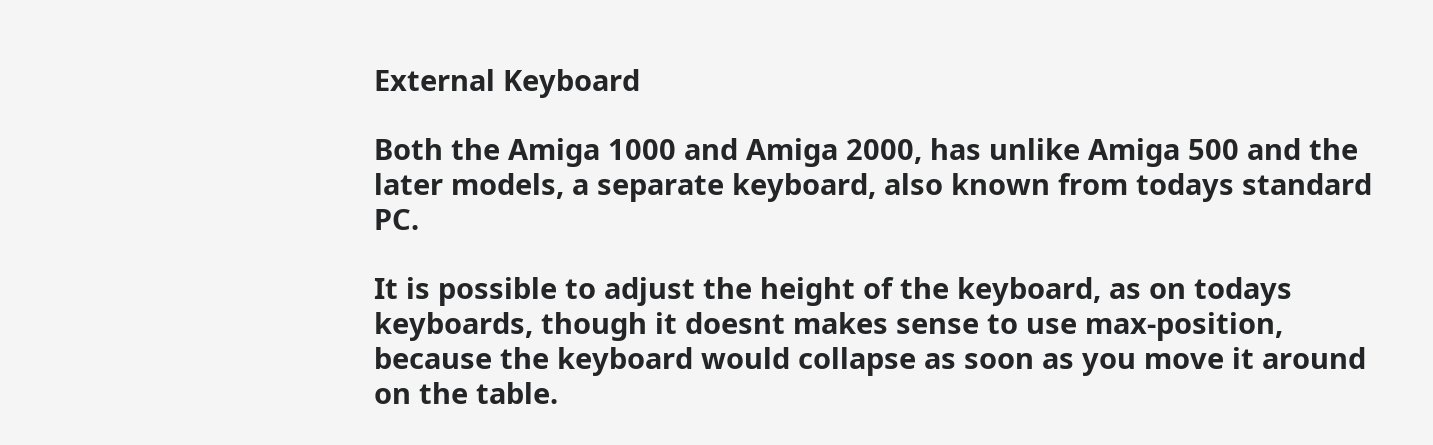External Keyboard

Both the Amiga 1000 and Amiga 2000, has unlike Amiga 500 and the later models, a separate keyboard, also known from todays standard PC.

It is possible to adjust the height of the keyboard, as on todays keyboards, though it doesnt makes sense to use max-position, because the keyboard would collapse as soon as you move it around on the table.